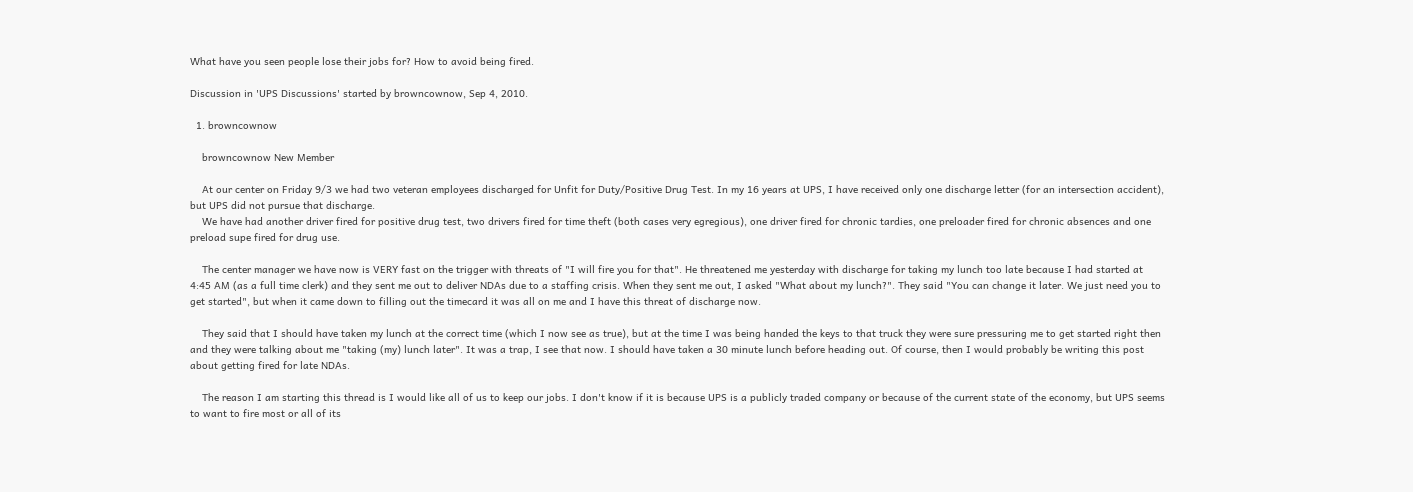What have you seen people lose their jobs for? How to avoid being fired.

Discussion in 'UPS Discussions' started by browncownow, Sep 4, 2010.

  1. browncownow

    browncownow New Member

    At our center on Friday 9/3 we had two veteran employees discharged for Unfit for Duty/Positive Drug Test. In my 16 years at UPS, I have received only one discharge letter (for an intersection accident), but UPS did not pursue that discharge.
    We have had another driver fired for positive drug test, two drivers fired for time theft (both cases very egregious), one driver fired for chronic tardies, one preloader fired for chronic absences and one preload supe fired for drug use.

    The center manager we have now is VERY fast on the trigger with threats of "I will fire you for that". He threatened me yesterday with discharge for taking my lunch too late because I had started at 4:45 AM (as a full time clerk) and they sent me out to deliver NDAs due to a staffing crisis. When they sent me out, I asked "What about my lunch?". They said "You can change it later. We just need you to get started", but when it came down to filling out the timecard it was all on me and I have this threat of discharge now.

    They said that I should have taken my lunch at the correct time (which I now see as true), but at the time I was being handed the keys to that truck they were sure pressuring me to get started right then and they were talking about me "taking (my) lunch later". It was a trap, I see that now. I should have taken a 30 minute lunch before heading out. Of course, then I would probably be writing this post about getting fired for late NDAs.

    The reason I am starting this thread is I would like all of us to keep our jobs. I don't know if it is because UPS is a publicly traded company or because of the current state of the economy, but UPS seems to want to fire most or all of its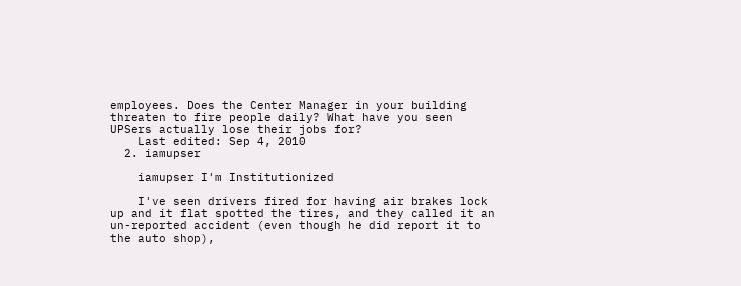employees. Does the Center Manager in your building threaten to fire people daily? What have you seen UPSers actually lose their jobs for?
    Last edited: Sep 4, 2010
  2. iamupser

    iamupser I'm Institutionized

    I've seen drivers fired for having air brakes lock up and it flat spotted the tires, and they called it an un-reported accident (even though he did report it to the auto shop),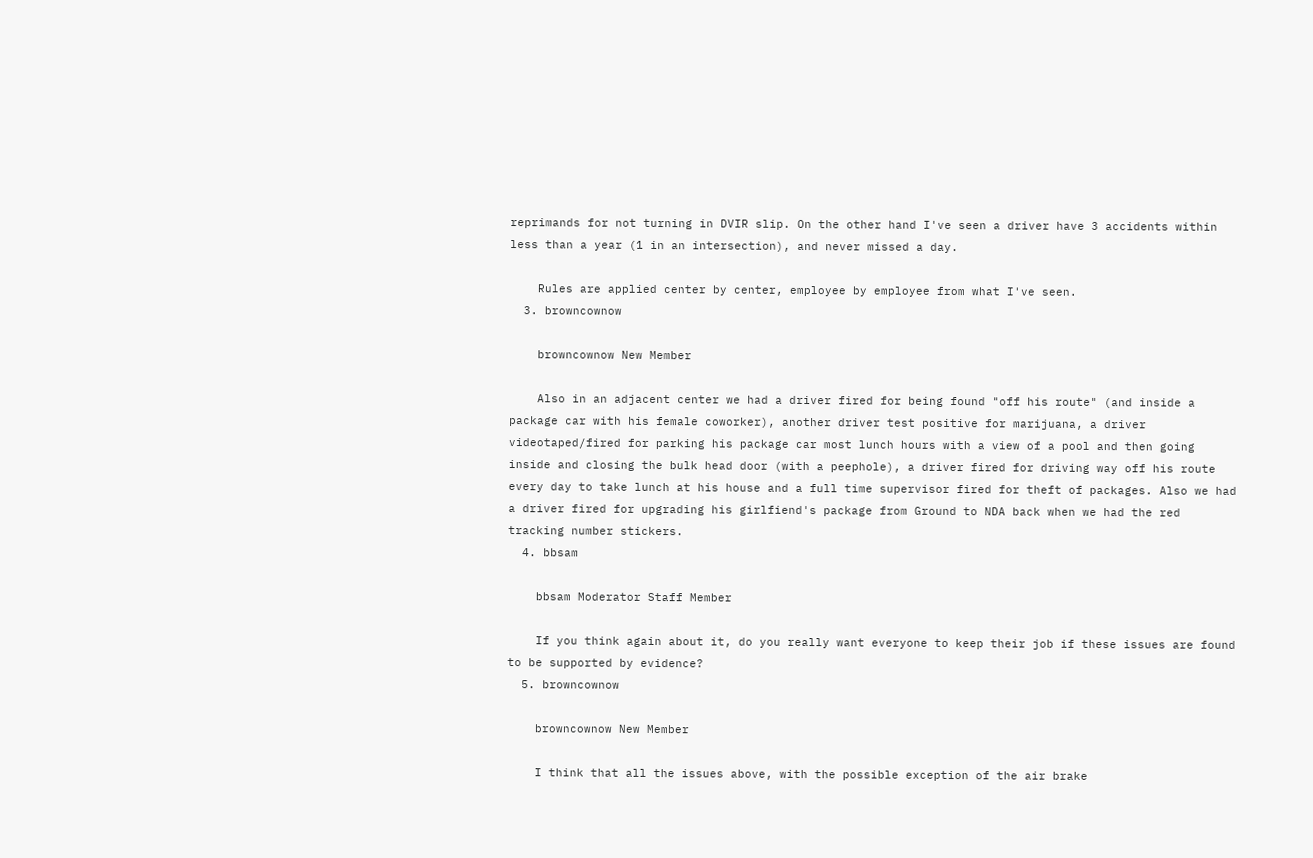reprimands for not turning in DVIR slip. On the other hand I've seen a driver have 3 accidents within less than a year (1 in an intersection), and never missed a day.

    Rules are applied center by center, employee by employee from what I've seen.
  3. browncownow

    browncownow New Member

    Also in an adjacent center we had a driver fired for being found "off his route" (and inside a package car with his female coworker), another driver test positive for marijuana, a driver videotaped/fired for parking his package car most lunch hours with a view of a pool and then going inside and closing the bulk head door (with a peephole), a driver fired for driving way off his route every day to take lunch at his house and a full time supervisor fired for theft of packages. Also we had a driver fired for upgrading his girlfiend's package from Ground to NDA back when we had the red tracking number stickers.
  4. bbsam

    bbsam Moderator Staff Member

    If you think again about it, do you really want everyone to keep their job if these issues are found to be supported by evidence?
  5. browncownow

    browncownow New Member

    I think that all the issues above, with the possible exception of the air brake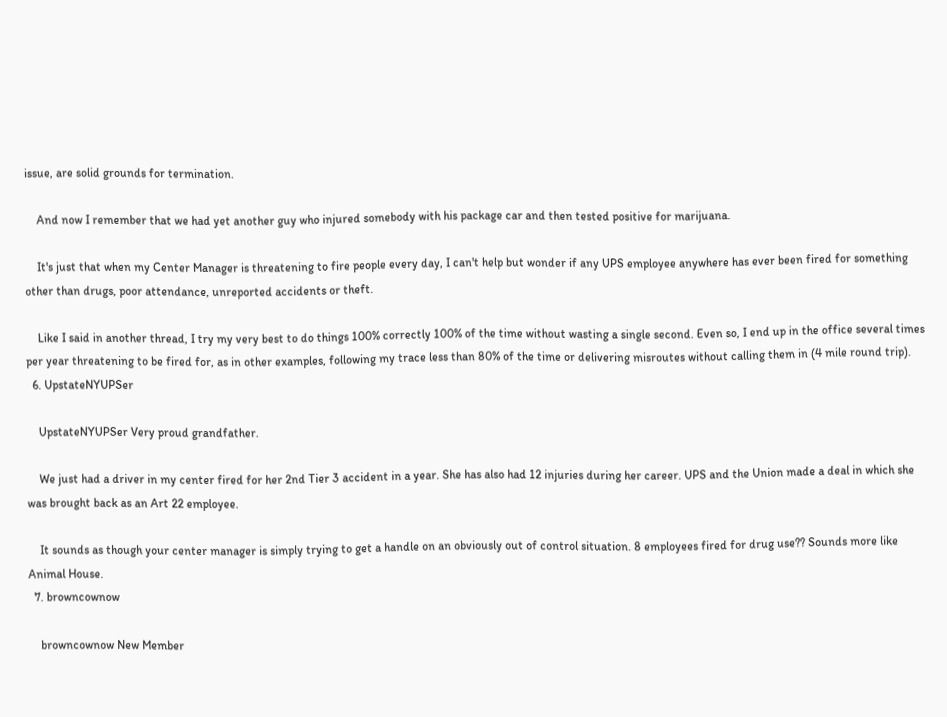issue, are solid grounds for termination.

    And now I remember that we had yet another guy who injured somebody with his package car and then tested positive for marijuana.

    It's just that when my Center Manager is threatening to fire people every day, I can't help but wonder if any UPS employee anywhere has ever been fired for something other than drugs, poor attendance, unreported accidents or theft.

    Like I said in another thread, I try my very best to do things 100% correctly 100% of the time without wasting a single second. Even so, I end up in the office several times per year threatening to be fired for, as in other examples, following my trace less than 80% of the time or delivering misroutes without calling them in (4 mile round trip).
  6. UpstateNYUPSer

    UpstateNYUPSer Very proud grandfather.

    We just had a driver in my center fired for her 2nd Tier 3 accident in a year. She has also had 12 injuries during her career. UPS and the Union made a deal in which she was brought back as an Art 22 employee.

    It sounds as though your center manager is simply trying to get a handle on an obviously out of control situation. 8 employees fired for drug use?? Sounds more like Animal House.
  7. browncownow

    browncownow New Member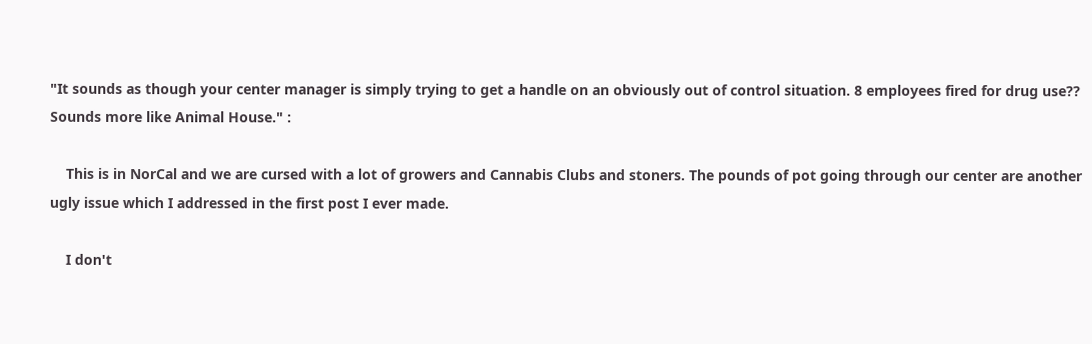"It sounds as though your center manager is simply trying to get a handle on an obviously out of control situation. 8 employees fired for drug use?? Sounds more like Animal House." :

    This is in NorCal and we are cursed with a lot of growers and Cannabis Clubs and stoners. The pounds of pot going through our center are another ugly issue which I addressed in the first post I ever made.

    I don't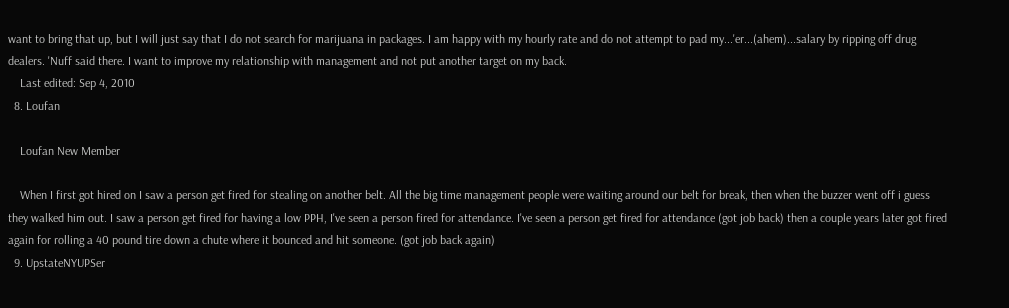want to bring that up, but I will just say that I do not search for marijuana in packages. I am happy with my hourly rate and do not attempt to pad my...'er...(ahem)...salary by ripping off drug dealers. 'Nuff said there. I want to improve my relationship with management and not put another target on my back.
    Last edited: Sep 4, 2010
  8. Loufan

    Loufan New Member

    When I first got hired on I saw a person get fired for stealing on another belt. All the big time management people were waiting around our belt for break, then when the buzzer went off i guess they walked him out. I saw a person get fired for having a low PPH, I've seen a person fired for attendance. I've seen a person get fired for attendance (got job back) then a couple years later got fired again for rolling a 40 pound tire down a chute where it bounced and hit someone. (got job back again)
  9. UpstateNYUPSer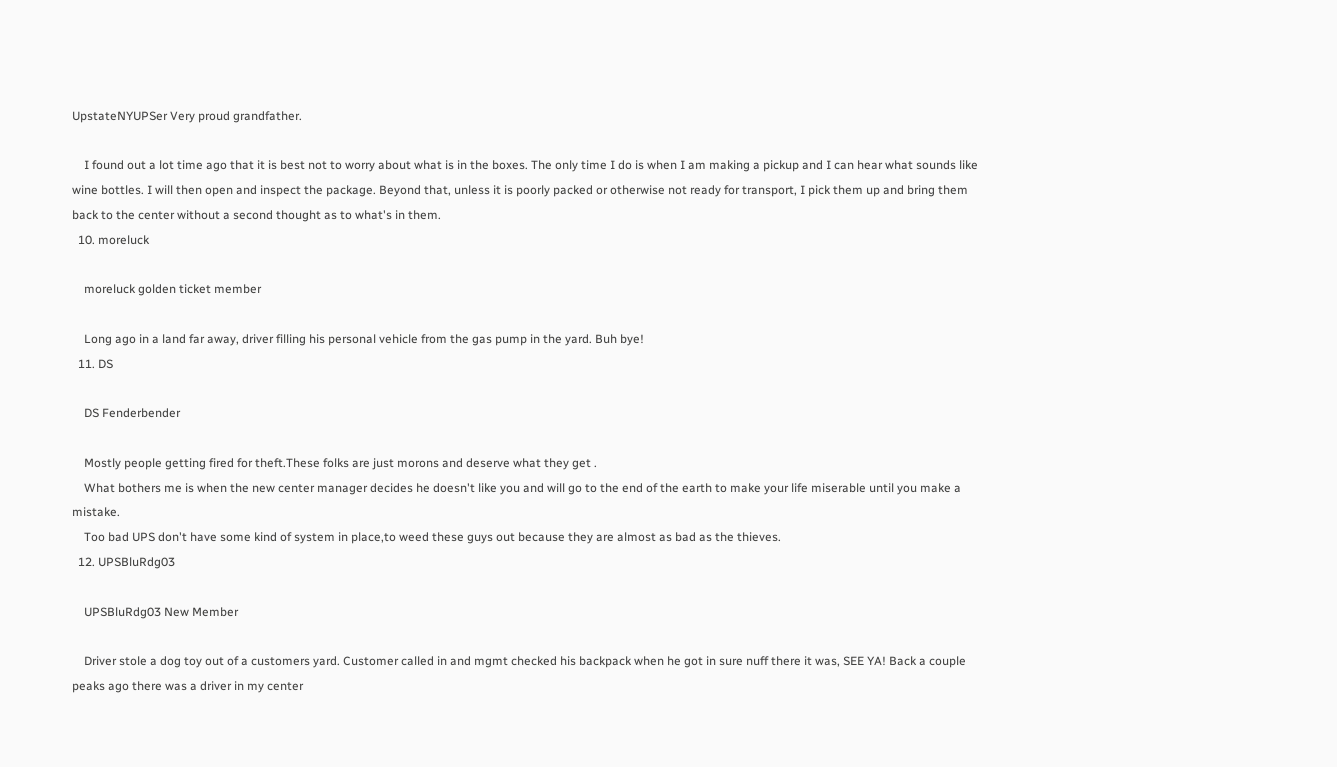UpstateNYUPSer Very proud grandfather.

    I found out a lot time ago that it is best not to worry about what is in the boxes. The only time I do is when I am making a pickup and I can hear what sounds like wine bottles. I will then open and inspect the package. Beyond that, unless it is poorly packed or otherwise not ready for transport, I pick them up and bring them back to the center without a second thought as to what's in them.
  10. moreluck

    moreluck golden ticket member

    Long ago in a land far away, driver filling his personal vehicle from the gas pump in the yard. Buh bye!
  11. DS

    DS Fenderbender

    Mostly people getting fired for theft.These folks are just morons and deserve what they get .
    What bothers me is when the new center manager decides he doesn't like you and will go to the end of the earth to make your life miserable until you make a mistake.
    Too bad UPS don't have some kind of system in place,to weed these guys out because they are almost as bad as the thieves.
  12. UPSBluRdg03

    UPSBluRdg03 New Member

    Driver stole a dog toy out of a customers yard. Customer called in and mgmt checked his backpack when he got in sure nuff there it was, SEE YA! Back a couple peaks ago there was a driver in my center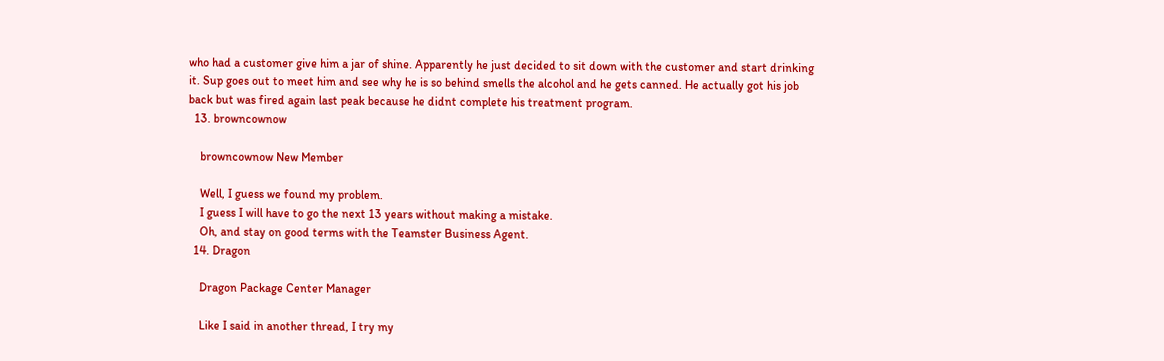who had a customer give him a jar of shine. Apparently he just decided to sit down with the customer and start drinking it. Sup goes out to meet him and see why he is so behind smells the alcohol and he gets canned. He actually got his job back but was fired again last peak because he didnt complete his treatment program.
  13. browncownow

    browncownow New Member

    Well, I guess we found my problem.
    I guess I will have to go the next 13 years without making a mistake.
    Oh, and stay on good terms with the Teamster Business Agent.
  14. Dragon

    Dragon Package Center Manager

    Like I said in another thread, I try my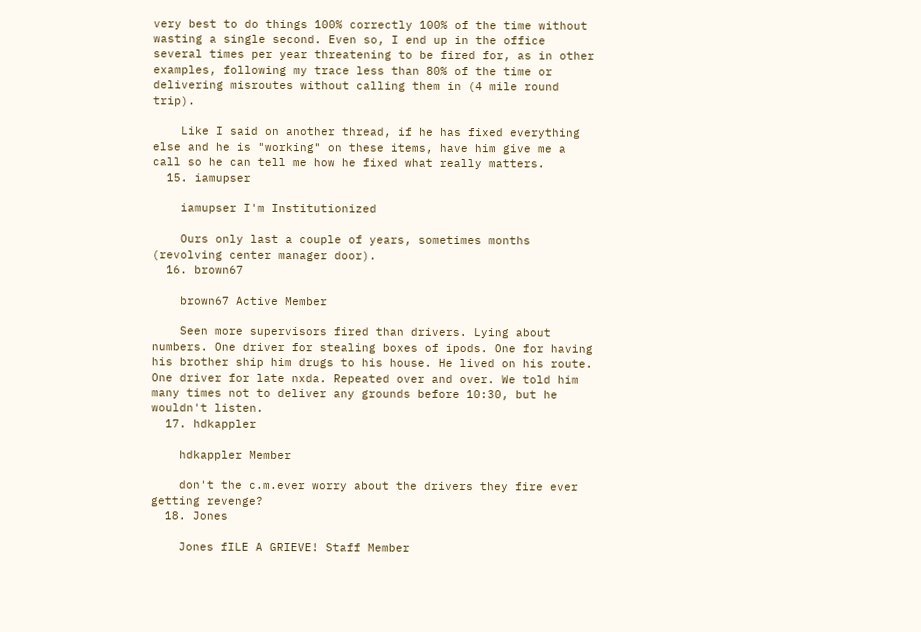very best to do things 100% correctly 100% of the time without wasting a single second. Even so, I end up in the office several times per year threatening to be fired for, as in other examples, following my trace less than 80% of the time or delivering misroutes without calling them in (4 mile round trip).

    Like I said on another thread, if he has fixed everything else and he is "working" on these items, have him give me a call so he can tell me how he fixed what really matters.
  15. iamupser

    iamupser I'm Institutionized

    Ours only last a couple of years, sometimes months (revolving center manager door).
  16. brown67

    brown67 Active Member

    Seen more supervisors fired than drivers. Lying about numbers. One driver for stealing boxes of ipods. One for having his brother ship him drugs to his house. He lived on his route. One driver for late nxda. Repeated over and over. We told him many times not to deliver any grounds before 10:30, but he wouldn't listen.
  17. hdkappler

    hdkappler Member

    don't the c.m.ever worry about the drivers they fire ever getting revenge?
  18. Jones

    Jones fILE A GRIEVE! Staff Member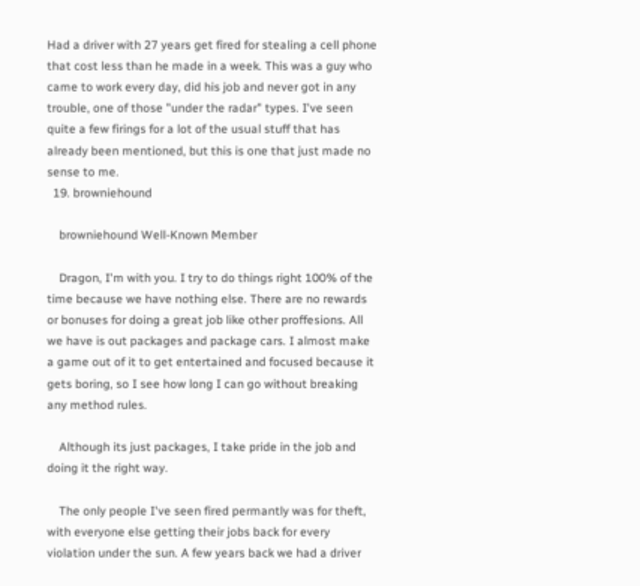Had a driver with 27 years get fired for stealing a cell phone that cost less than he made in a week. This was a guy who came to work every day, did his job and never got in any trouble, one of those "under the radar" types. I've seen quite a few firings for a lot of the usual stuff that has already been mentioned, but this is one that just made no sense to me.
  19. browniehound

    browniehound Well-Known Member

    Dragon, I'm with you. I try to do things right 100% of the time because we have nothing else. There are no rewards or bonuses for doing a great job like other proffesions. All we have is out packages and package cars. I almost make a game out of it to get entertained and focused because it gets boring, so I see how long I can go without breaking any method rules.

    Although its just packages, I take pride in the job and doing it the right way.

    The only people I've seen fired permantly was for theft, with everyone else getting their jobs back for every violation under the sun. A few years back we had a driver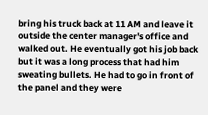bring his truck back at 11 AM and leave it outside the center manager's office and walked out. He eventually got his job back but it was a long process that had him sweating bullets. He had to go in front of the panel and they were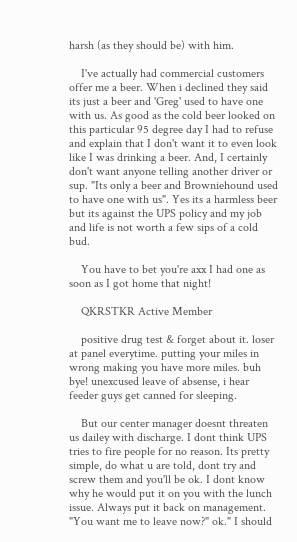harsh (as they should be) with him.

    I've actually had commercial customers offer me a beer. When i declined they said its just a beer and 'Greg' used to have one with us. As good as the cold beer looked on this particular 95 degree day I had to refuse and explain that I don't want it to even look like I was drinking a beer. And, I certainly don't want anyone telling another driver or sup. "Its only a beer and Browniehound used to have one with us". Yes its a harmless beer but its against the UPS policy and my job and life is not worth a few sips of a cold bud.

    You have to bet you're axx I had one as soon as I got home that night!

    QKRSTKR Active Member

    positive drug test & forget about it. loser at panel everytime. putting your miles in wrong making you have more miles. buh bye! unexcused leave of absense, i hear feeder guys get canned for sleeping.

    But our center manager doesnt threaten us dailey with discharge. I dont think UPS tries to fire people for no reason. Its pretty simple, do what u are told, dont try and screw them and you'll be ok. I dont know why he would put it on you with the lunch issue. Always put it back on management. "You want me to leave now?" ok." I should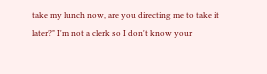take my lunch now, are you directing me to take it later?" I'm not a clerk so I don't know your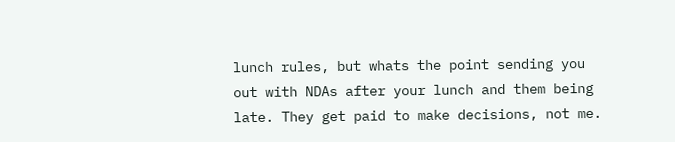lunch rules, but whats the point sending you out with NDAs after your lunch and them being late. They get paid to make decisions, not me.